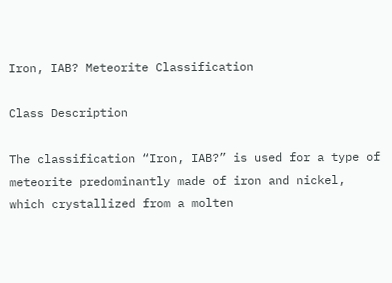Iron, IAB? Meteorite Classification

Class Description

The classification “Iron, IAB?” is used for a type of meteorite predominantly made of iron and nickel, which crystallized from a molten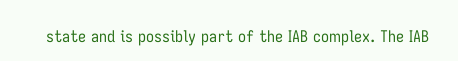state and is possibly part of the IAB complex. The IAB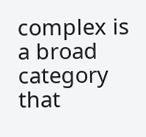complex is a broad category that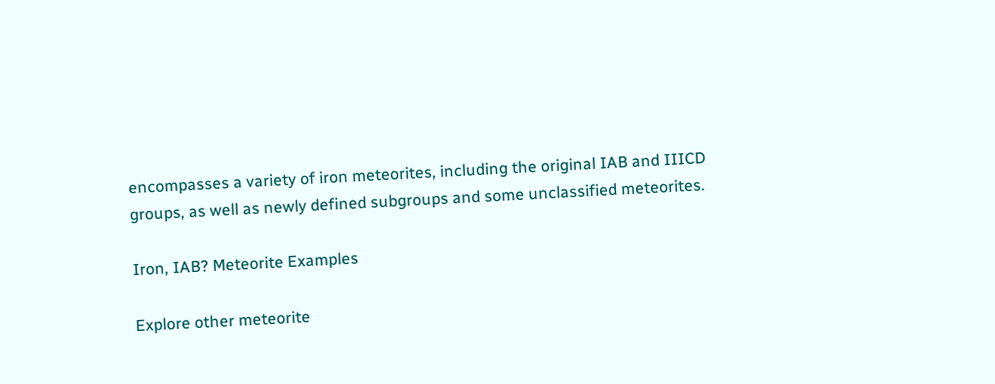encompasses a variety of iron meteorites, including the original IAB and IIICD groups, as well as newly defined subgroups and some unclassified meteorites.

Iron, IAB? Meteorite Examples

Explore other meteorite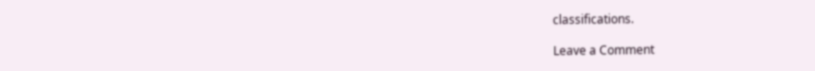classifications.

Leave a Comment